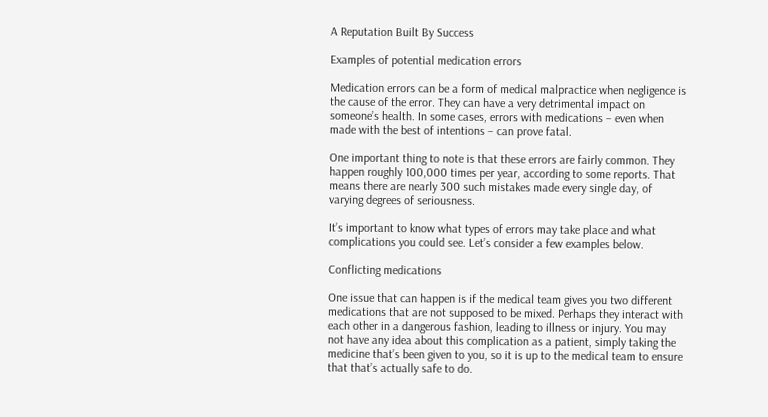A Reputation Built By Success

Examples of potential medication errors

Medication errors can be a form of medical malpractice when negligence is the cause of the error. They can have a very detrimental impact on someone’s health. In some cases, errors with medications – even when made with the best of intentions – can prove fatal.

One important thing to note is that these errors are fairly common. They happen roughly 100,000 times per year, according to some reports. That means there are nearly 300 such mistakes made every single day, of varying degrees of seriousness.

It’s important to know what types of errors may take place and what complications you could see. Let’s consider a few examples below.

Conflicting medications

One issue that can happen is if the medical team gives you two different medications that are not supposed to be mixed. Perhaps they interact with each other in a dangerous fashion, leading to illness or injury. You may not have any idea about this complication as a patient, simply taking the medicine that’s been given to you, so it is up to the medical team to ensure that that’s actually safe to do.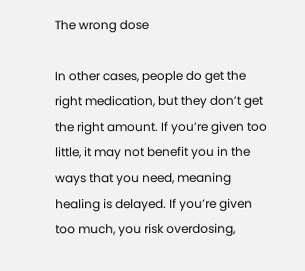The wrong dose

In other cases, people do get the right medication, but they don’t get the right amount. If you’re given too little, it may not benefit you in the ways that you need, meaning healing is delayed. If you’re given too much, you risk overdosing,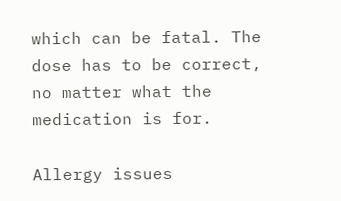which can be fatal. The dose has to be correct, no matter what the medication is for.

Allergy issues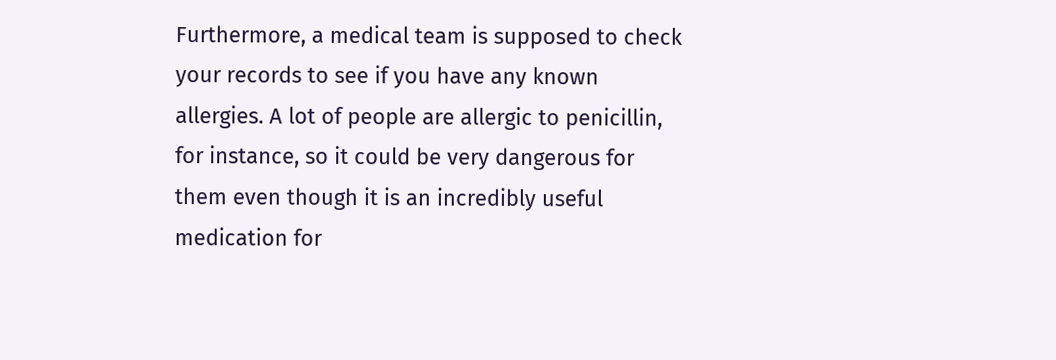Furthermore, a medical team is supposed to check your records to see if you have any known allergies. A lot of people are allergic to penicillin, for instance, so it could be very dangerous for them even though it is an incredibly useful medication for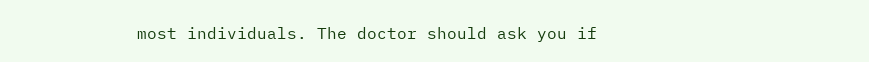most individuals. The doctor should ask you if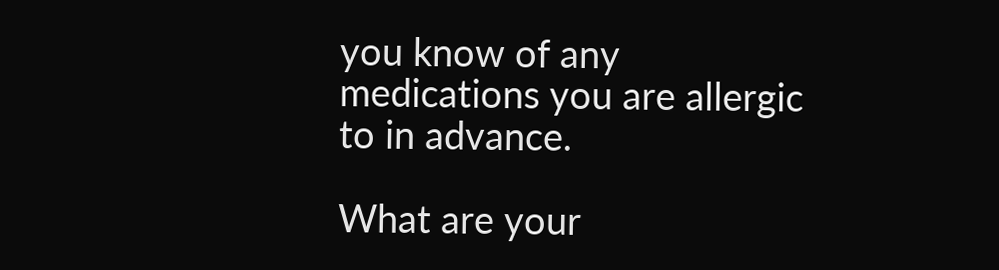you know of any medications you are allergic to in advance.

What are your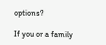options?

If you or a family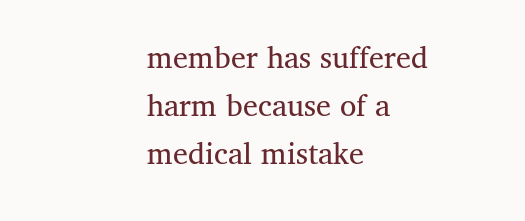member has suffered harm because of a medical mistake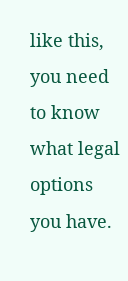like this, you need to know what legal options you have.